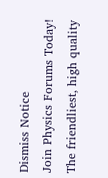Dismiss Notice
Join Physics Forums Today!
The friendliest, high quality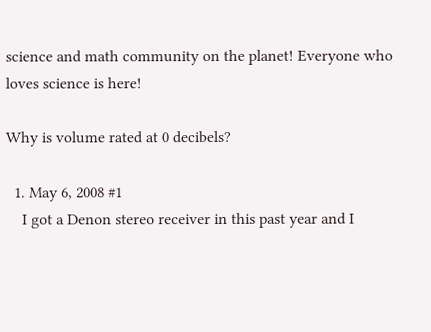science and math community on the planet! Everyone who loves science is here!

Why is volume rated at 0 decibels?

  1. May 6, 2008 #1
    I got a Denon stereo receiver in this past year and I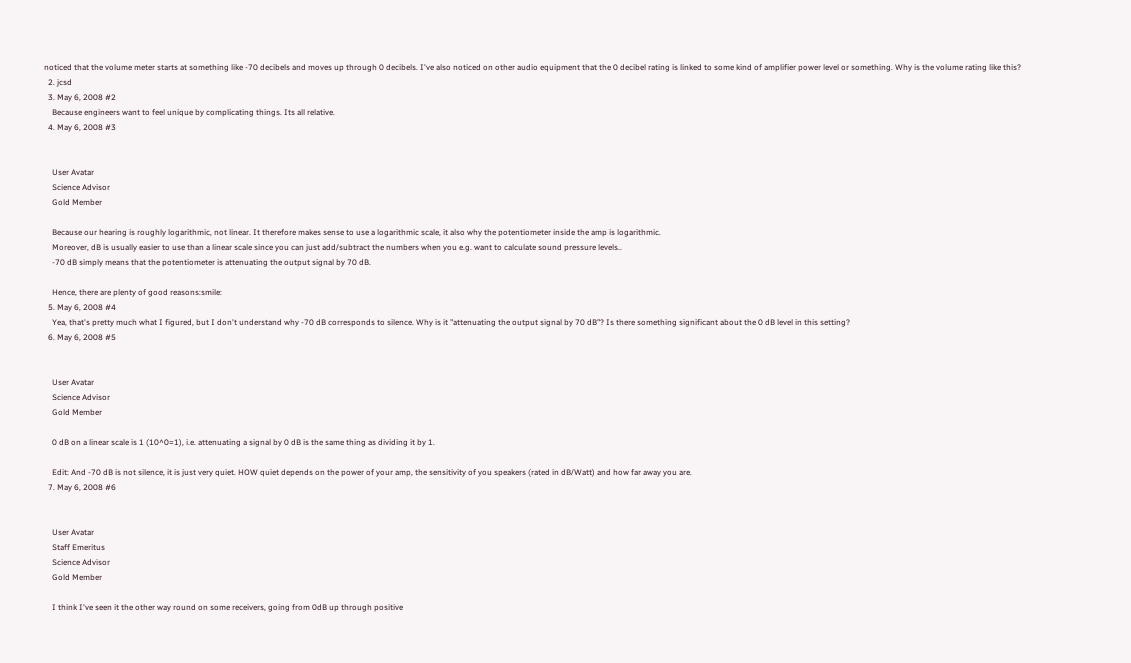noticed that the volume meter starts at something like -70 decibels and moves up through 0 decibels. I've also noticed on other audio equipment that the 0 decibel rating is linked to some kind of amplifier power level or something. Why is the volume rating like this?
  2. jcsd
  3. May 6, 2008 #2
    Because engineers want to feel unique by complicating things. Its all relative.
  4. May 6, 2008 #3


    User Avatar
    Science Advisor
    Gold Member

    Because our hearing is roughly logarithmic, not linear. It therefore makes sense to use a logarithmic scale, it also why the potentiometer inside the amp is logarithmic.
    Moreover, dB is usually easier to use than a linear scale since you can just add/subtract the numbers when you e.g. want to calculate sound pressure levels..
    -70 dB simply means that the potentiometer is attenuating the output signal by 70 dB.

    Hence, there are plenty of good reasons:smile:
  5. May 6, 2008 #4
    Yea, that's pretty much what I figured, but I don't understand why -70 dB corresponds to silence. Why is it "attenuating the output signal by 70 dB"? Is there something significant about the 0 dB level in this setting?
  6. May 6, 2008 #5


    User Avatar
    Science Advisor
    Gold Member

    0 dB on a linear scale is 1 (10^0=1), i.e. attenuating a signal by 0 dB is the same thing as dividing it by 1.

    Edit: And -70 dB is not silence, it is just very quiet. HOW quiet depends on the power of your amp, the sensitivity of you speakers (rated in dB/Watt) and how far away you are.
  7. May 6, 2008 #6


    User Avatar
    Staff Emeritus
    Science Advisor
    Gold Member

    I think I've seen it the other way round on some receivers, going from 0dB up through positive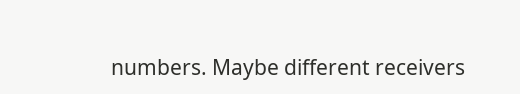numbers. Maybe different receivers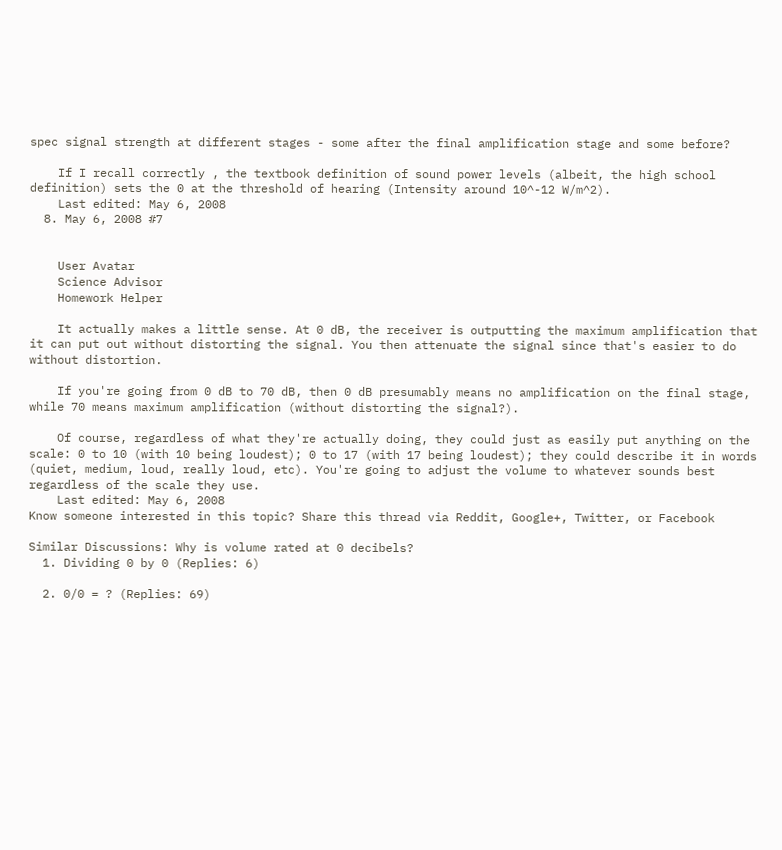spec signal strength at different stages - some after the final amplification stage and some before?

    If I recall correctly , the textbook definition of sound power levels (albeit, the high school definition) sets the 0 at the threshold of hearing (Intensity around 10^-12 W/m^2).
    Last edited: May 6, 2008
  8. May 6, 2008 #7


    User Avatar
    Science Advisor
    Homework Helper

    It actually makes a little sense. At 0 dB, the receiver is outputting the maximum amplification that it can put out without distorting the signal. You then attenuate the signal since that's easier to do without distortion.

    If you're going from 0 dB to 70 dB, then 0 dB presumably means no amplification on the final stage, while 70 means maximum amplification (without distorting the signal?).

    Of course, regardless of what they're actually doing, they could just as easily put anything on the scale: 0 to 10 (with 10 being loudest); 0 to 17 (with 17 being loudest); they could describe it in words (quiet, medium, loud, really loud, etc). You're going to adjust the volume to whatever sounds best regardless of the scale they use.
    Last edited: May 6, 2008
Know someone interested in this topic? Share this thread via Reddit, Google+, Twitter, or Facebook

Similar Discussions: Why is volume rated at 0 decibels?
  1. Dividing 0 by 0 (Replies: 6)

  2. 0/0 = ? (Replies: 69)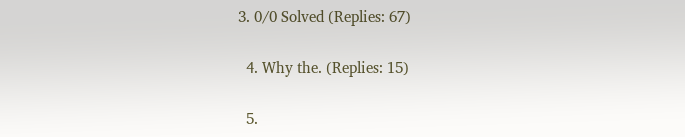3. 0/0 Solved (Replies: 67)

  4. Why the. (Replies: 15)

  5.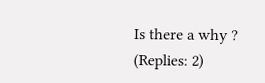Is there a why ? (Replies: 2)